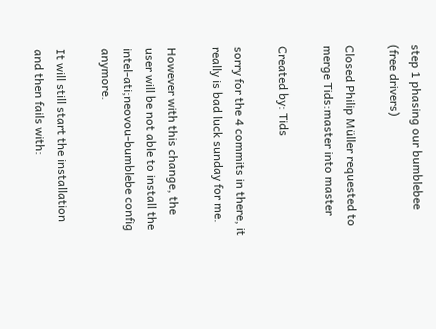step 1 phasing our bumblebee (free drivers)

Closed Philip Müller requested to merge Tids:master into master

Created by: Tids

sorry for the 4 commits in there, it really is bad luck sunday for me.

However with this change, the user will be not able to install the intel-ati;neovou-bumblebe config anymore.

It will still start the installation and then fails with: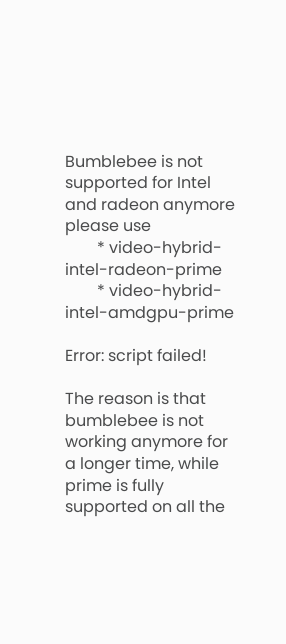Bumblebee is not supported for Intel and radeon anymore
please use
        * video-hybrid-intel-radeon-prime
        * video-hybrid-intel-amdgpu-prime

Error: script failed!

The reason is that bumblebee is not working anymore for a longer time, while prime is fully supported on all the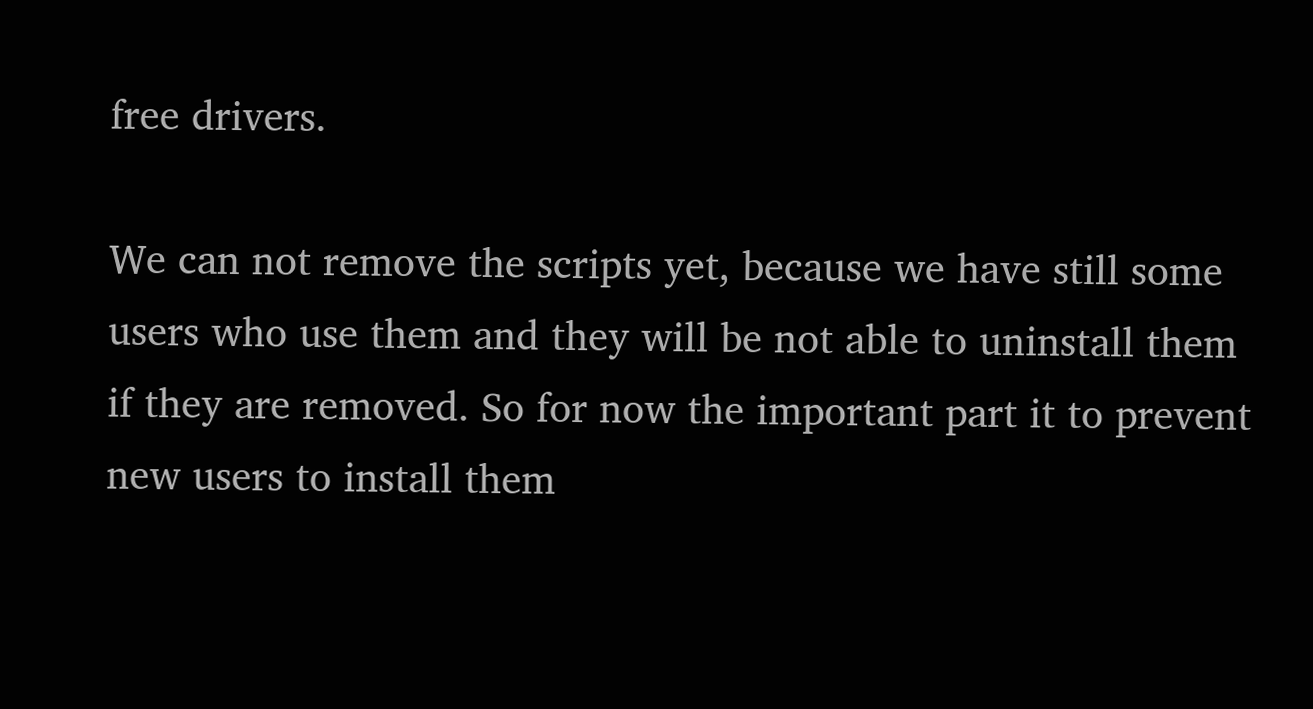free drivers.

We can not remove the scripts yet, because we have still some users who use them and they will be not able to uninstall them if they are removed. So for now the important part it to prevent new users to install them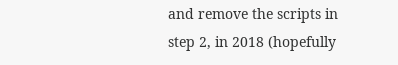and remove the scripts in step 2, in 2018 (hopefully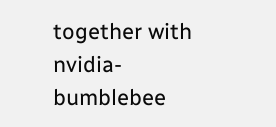together with nvidia-bumblebee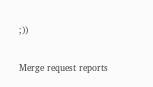;))

Merge request reports